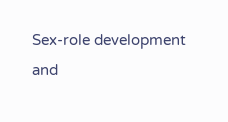Sex-role development and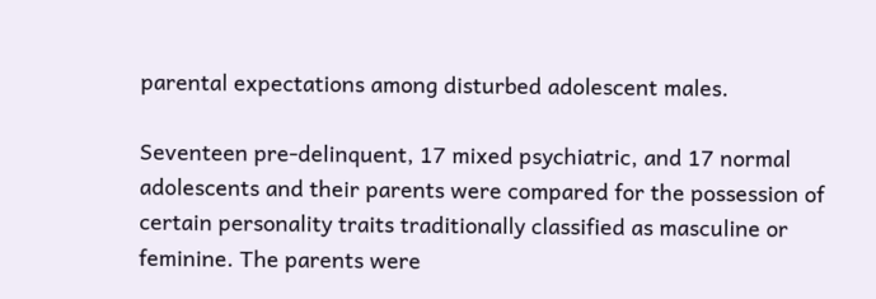parental expectations among disturbed adolescent males.

Seventeen pre-delinquent, 17 mixed psychiatric, and 17 normal adolescents and their parents were compared for the possession of certain personality traits traditionally classified as masculine or feminine. The parents were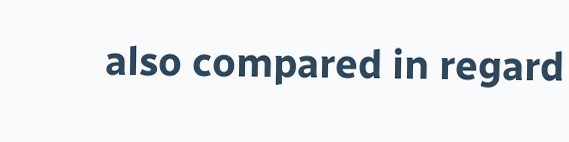also compared in regard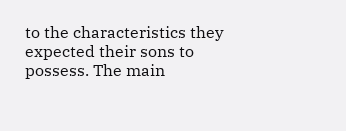to the characteristics they expected their sons to possess. The main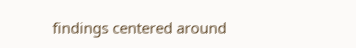findings centered around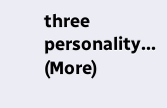three personality… (More)